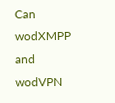Can wodXMPP and wodVPN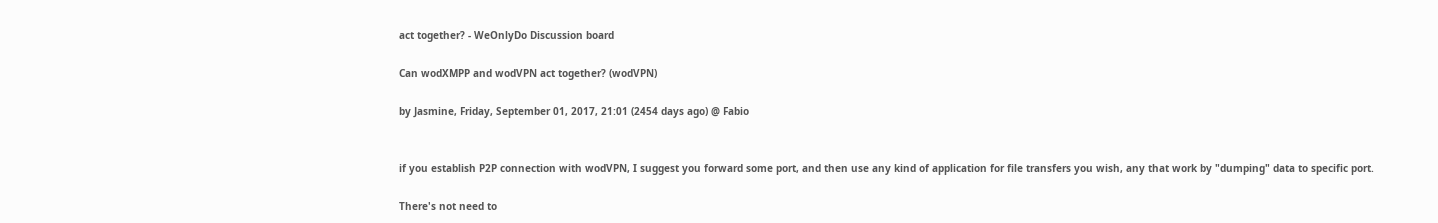act together? - WeOnlyDo Discussion board

Can wodXMPP and wodVPN act together? (wodVPN)

by Jasmine, Friday, September 01, 2017, 21:01 (2454 days ago) @ Fabio


if you establish P2P connection with wodVPN, I suggest you forward some port, and then use any kind of application for file transfers you wish, any that work by "dumping" data to specific port.

There's not need to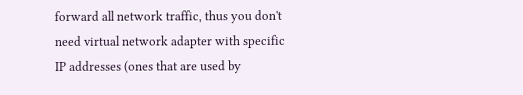forward all network traffic, thus you don't need virtual network adapter with specific IP addresses (ones that are used by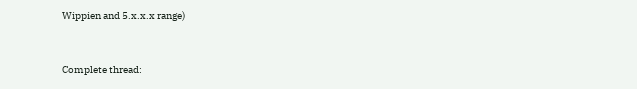Wippien and 5.x.x.x range)


Complete thread: